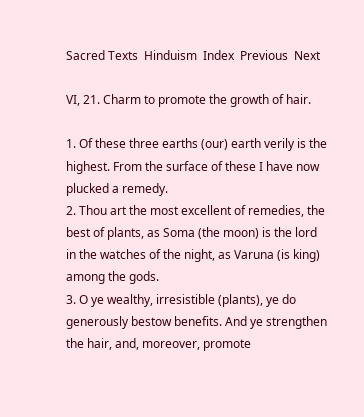Sacred Texts  Hinduism  Index  Previous  Next

VI, 21. Charm to promote the growth of hair.

1. Of these three earths (our) earth verily is the highest. From the surface of these I have now plucked a remedy.
2. Thou art the most excellent of remedies, the best of plants, as Soma (the moon) is the lord in the watches of the night, as Varuna (is king) among the gods.
3. O ye wealthy, irresistible (plants), ye do generously bestow benefits. And ye strengthen the hair, and, moreover, promote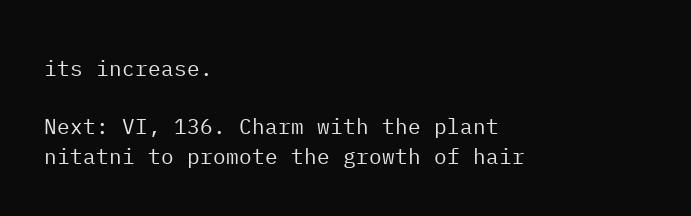its increase.

Next: VI, 136. Charm with the plant nitatni to promote the growth of hair